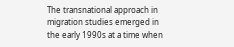The transnational approach in migration studies emerged in the early 1990s at a time when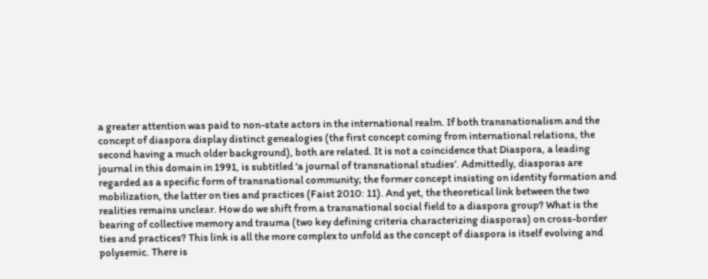a greater attention was paid to non-state actors in the international realm. If both transnationalism and the concept of diaspora display distinct genealogies (the first concept coming from international relations, the second having a much older background), both are related. It is not a coincidence that Diaspora, a leading journal in this domain in 1991, is subtitled ‘a journal of transnational studies’. Admittedly, diasporas are regarded as a specific form of transnational community; the former concept insisting on identity formation and mobilization, the latter on ties and practices (Faist 2010: 11). And yet, the theoretical link between the two realities remains unclear. How do we shift from a transnational social field to a diaspora group? What is the bearing of collective memory and trauma (two key defining criteria characterizing diasporas) on cross-border ties and practices? This link is all the more complex to unfold as the concept of diaspora is itself evolving and polysemic. There is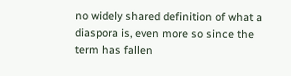no widely shared definition of what a diaspora is, even more so since the term has fallen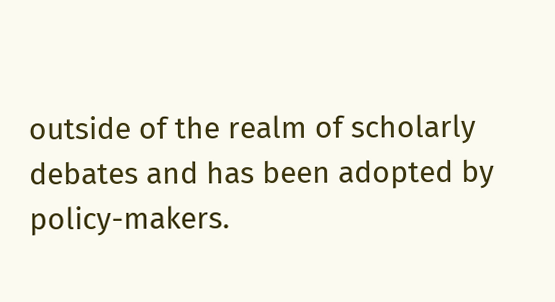outside of the realm of scholarly debates and has been adopted by policy-makers.